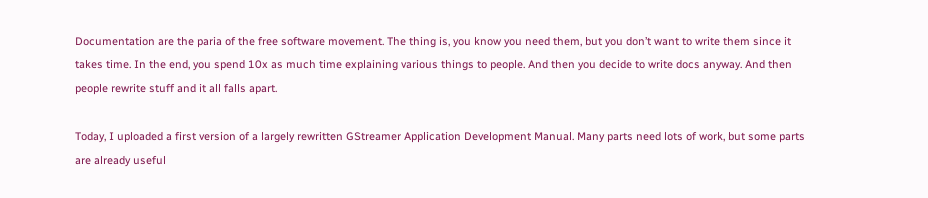Documentation are the paria of the free software movement. The thing is, you know you need them, but you don’t want to write them since it takes time. In the end, you spend 10x as much time explaining various things to people. And then you decide to write docs anyway. And then people rewrite stuff and it all falls apart.

Today, I uploaded a first version of a largely rewritten GStreamer Application Development Manual. Many parts need lots of work, but some parts are already useful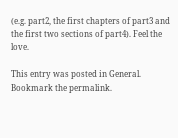(e.g. part2, the first chapters of part3 and the first two sections of part4). Feel the love.

This entry was posted in General. Bookmark the permalink.